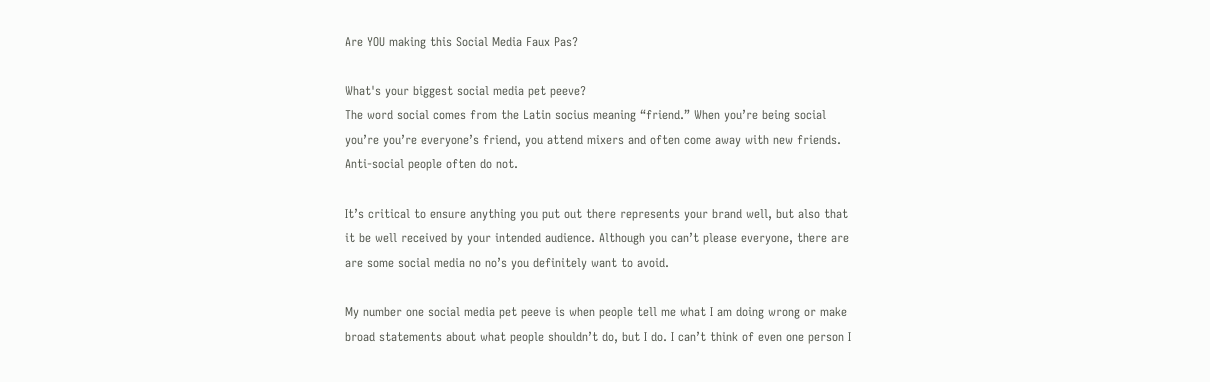Are YOU making this Social Media Faux Pas?

What's your biggest social media pet peeve?
The word social comes from the Latin socius meaning “friend.” When you’re being social you’re you’re everyone’s friend, you attend mixers and often come away with new friends. Anti-social people often do not.

It’s critical to ensure anything you put out there represents your brand well, but also that it be well received by your intended audience. Although you can’t please everyone, there are are some social media no no’s you definitely want to avoid.

My number one social media pet peeve is when people tell me what I am doing wrong or make broad statements about what people shouldn’t do, but I do. I can’t think of even one person I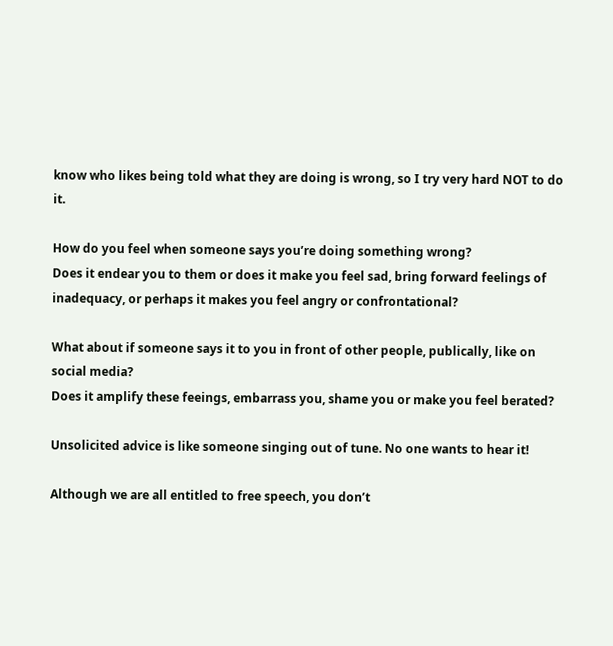know who likes being told what they are doing is wrong, so I try very hard NOT to do it.

How do you feel when someone says you’re doing something wrong?
Does it endear you to them or does it make you feel sad, bring forward feelings of inadequacy, or perhaps it makes you feel angry or confrontational?

What about if someone says it to you in front of other people, publically, like on social media?
Does it amplify these feeings, embarrass you, shame you or make you feel berated?

Unsolicited advice is like someone singing out of tune. No one wants to hear it!

Although we are all entitled to free speech, you don’t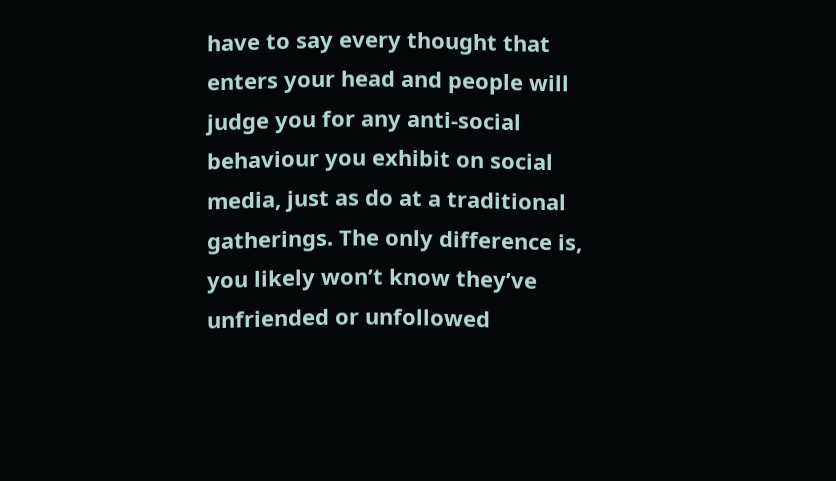have to say every thought that enters your head and people will judge you for any anti-social behaviour you exhibit on social media, just as do at a traditional gatherings. The only difference is, you likely won’t know they’ve unfriended or unfollowed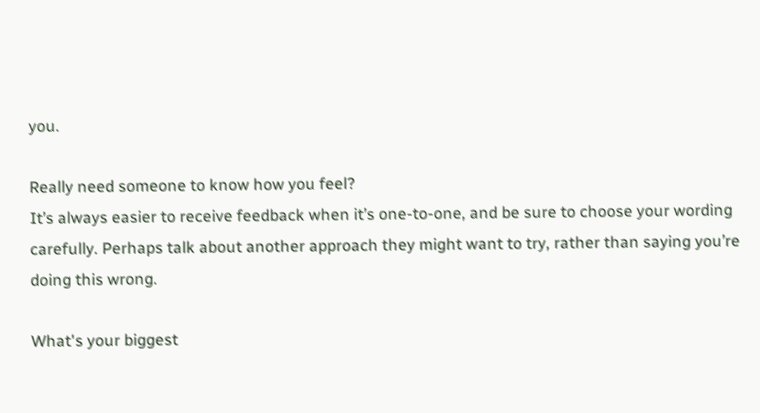you.

Really need someone to know how you feel?
It’s always easier to receive feedback when it’s one-to-one, and be sure to choose your wording carefully. Perhaps talk about another approach they might want to try, rather than saying you’re doing this wrong.

What's your biggest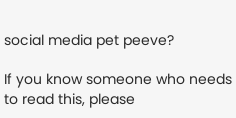social media pet peeve?

If you know someone who needs to read this, please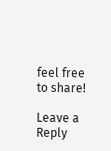feel free to share!

Leave a Reply